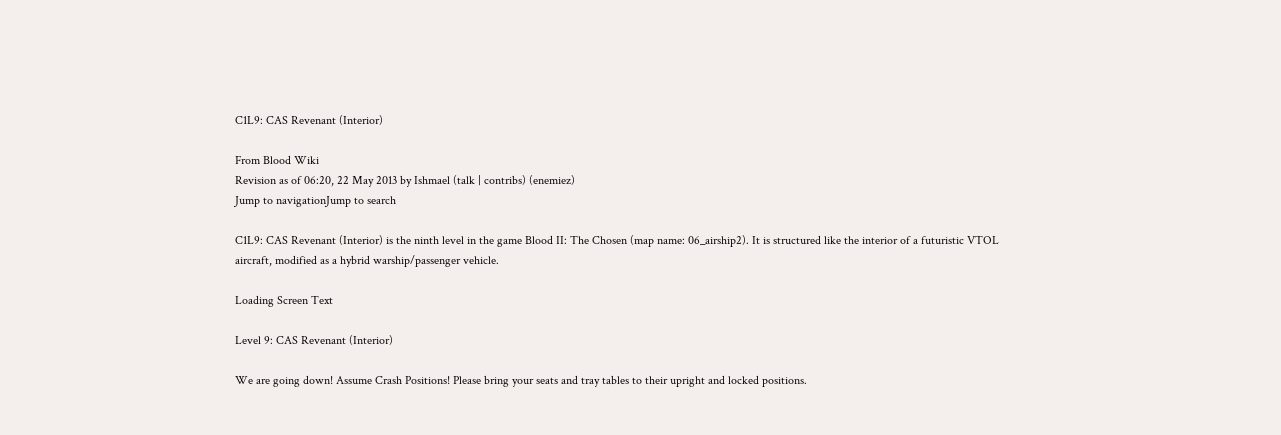C1L9: CAS Revenant (Interior)

From Blood Wiki
Revision as of 06:20, 22 May 2013 by Ishmael (talk | contribs) (enemiez)
Jump to navigationJump to search

C1L9: CAS Revenant (Interior) is the ninth level in the game Blood II: The Chosen (map name: 06_airship2). It is structured like the interior of a futuristic VTOL aircraft, modified as a hybrid warship/passenger vehicle.

Loading Screen Text

Level 9: CAS Revenant (Interior)

We are going down! Assume Crash Positions! Please bring your seats and tray tables to their upright and locked positions.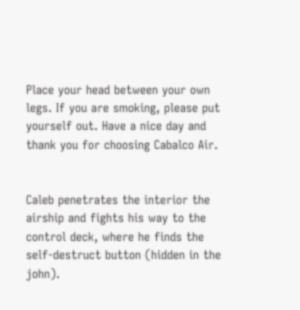Place your head between your own legs. If you are smoking, please put yourself out. Have a nice day and thank you for choosing Cabalco Air.


Caleb penetrates the interior the airship and fights his way to the control deck, where he finds the self-destruct button (hidden in the john).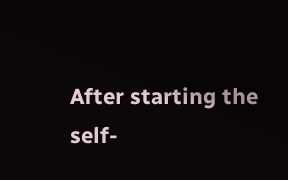After starting the self-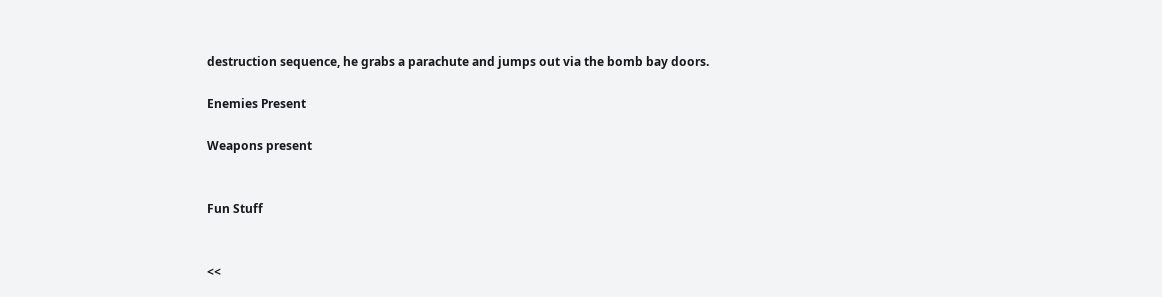destruction sequence, he grabs a parachute and jumps out via the bomb bay doors.

Enemies Present

Weapons present


Fun Stuff


<<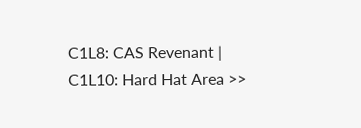C1L8: CAS Revenant | C1L10: Hard Hat Area >>